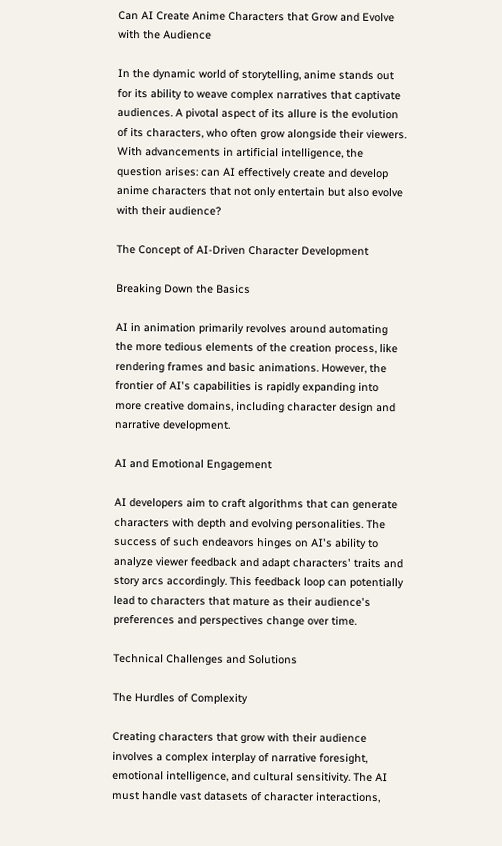Can AI Create Anime Characters that Grow and Evolve with the Audience

In the dynamic world of storytelling, anime stands out for its ability to weave complex narratives that captivate audiences. A pivotal aspect of its allure is the evolution of its characters, who often grow alongside their viewers. With advancements in artificial intelligence, the question arises: can AI effectively create and develop anime characters that not only entertain but also evolve with their audience?

The Concept of AI-Driven Character Development

Breaking Down the Basics

AI in animation primarily revolves around automating the more tedious elements of the creation process, like rendering frames and basic animations. However, the frontier of AI's capabilities is rapidly expanding into more creative domains, including character design and narrative development.

AI and Emotional Engagement

AI developers aim to craft algorithms that can generate characters with depth and evolving personalities. The success of such endeavors hinges on AI's ability to analyze viewer feedback and adapt characters' traits and story arcs accordingly. This feedback loop can potentially lead to characters that mature as their audience's preferences and perspectives change over time.

Technical Challenges and Solutions

The Hurdles of Complexity

Creating characters that grow with their audience involves a complex interplay of narrative foresight, emotional intelligence, and cultural sensitivity. The AI must handle vast datasets of character interactions,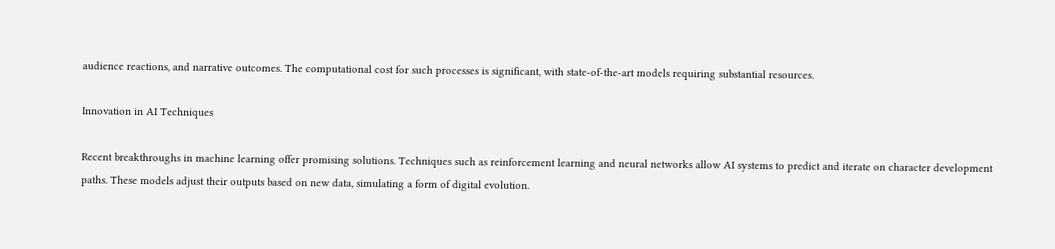audience reactions, and narrative outcomes. The computational cost for such processes is significant, with state-of-the-art models requiring substantial resources.

Innovation in AI Techniques

Recent breakthroughs in machine learning offer promising solutions. Techniques such as reinforcement learning and neural networks allow AI systems to predict and iterate on character development paths. These models adjust their outputs based on new data, simulating a form of digital evolution.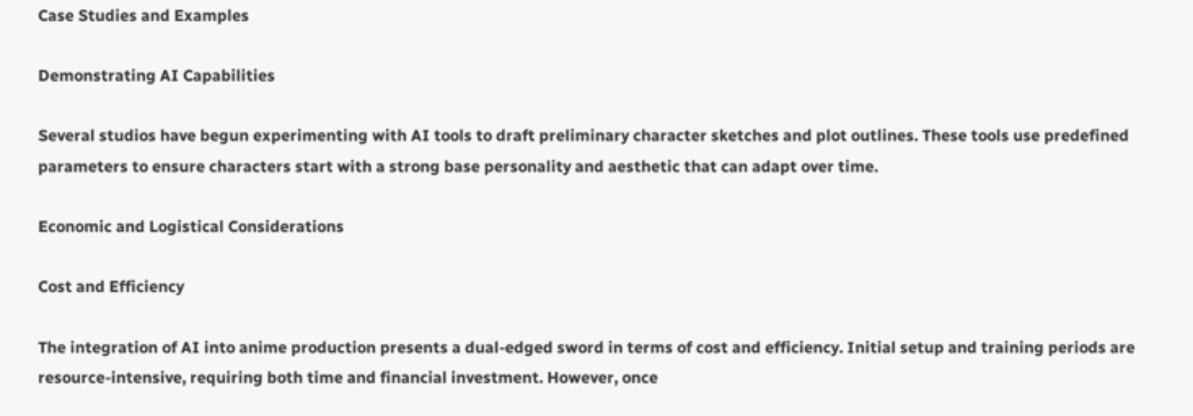Case Studies and Examples

Demonstrating AI Capabilities

Several studios have begun experimenting with AI tools to draft preliminary character sketches and plot outlines. These tools use predefined parameters to ensure characters start with a strong base personality and aesthetic that can adapt over time.

Economic and Logistical Considerations

Cost and Efficiency

The integration of AI into anime production presents a dual-edged sword in terms of cost and efficiency. Initial setup and training periods are resource-intensive, requiring both time and financial investment. However, once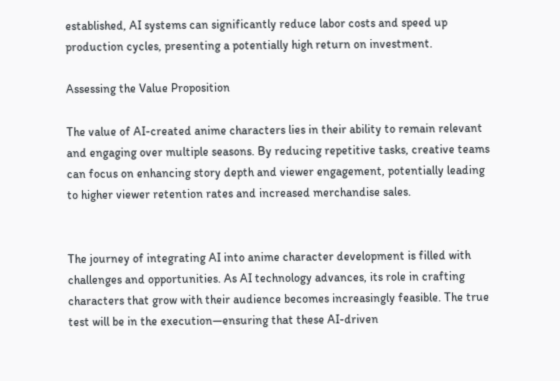established, AI systems can significantly reduce labor costs and speed up production cycles, presenting a potentially high return on investment.

Assessing the Value Proposition

The value of AI-created anime characters lies in their ability to remain relevant and engaging over multiple seasons. By reducing repetitive tasks, creative teams can focus on enhancing story depth and viewer engagement, potentially leading to higher viewer retention rates and increased merchandise sales.


The journey of integrating AI into anime character development is filled with challenges and opportunities. As AI technology advances, its role in crafting characters that grow with their audience becomes increasingly feasible. The true test will be in the execution—ensuring that these AI-driven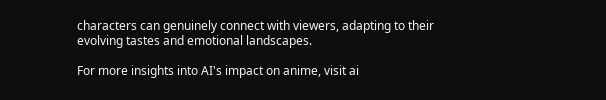characters can genuinely connect with viewers, adapting to their evolving tastes and emotional landscapes.

For more insights into AI's impact on anime, visit ai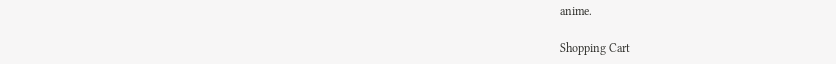anime.

Shopping Cart